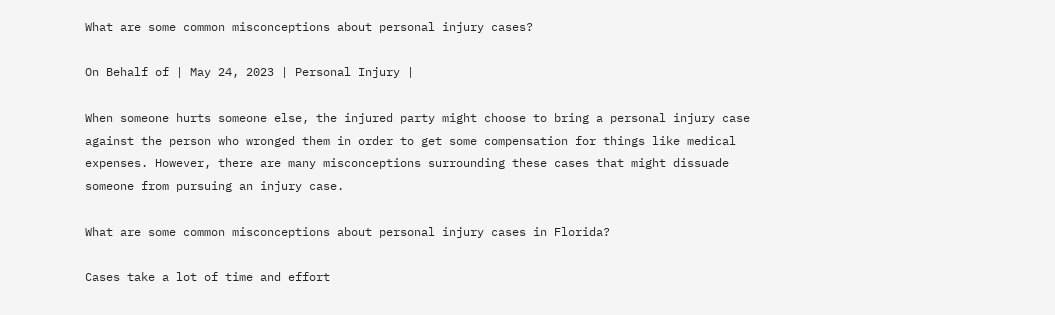What are some common misconceptions about personal injury cases?

On Behalf of | May 24, 2023 | Personal Injury |

When someone hurts someone else, the injured party might choose to bring a personal injury case against the person who wronged them in order to get some compensation for things like medical expenses. However, there are many misconceptions surrounding these cases that might dissuade someone from pursuing an injury case.

What are some common misconceptions about personal injury cases in Florida?

Cases take a lot of time and effort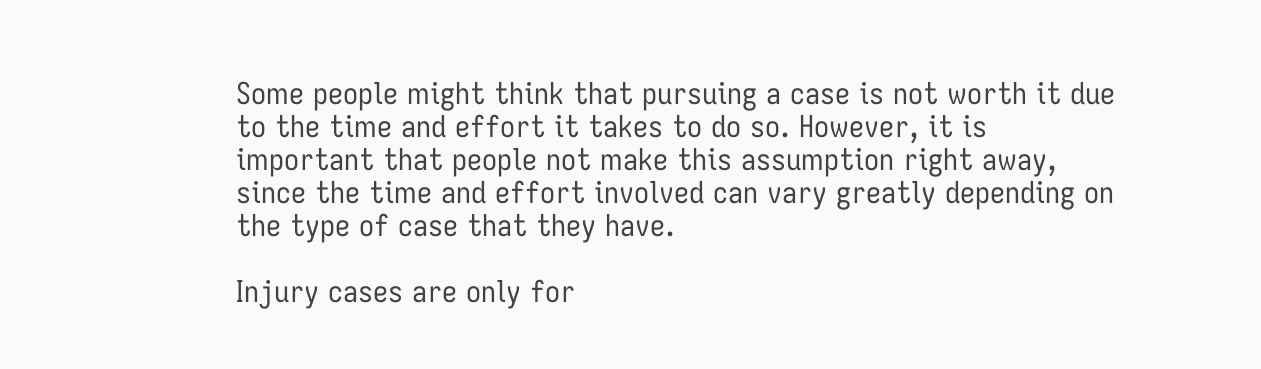Some people might think that pursuing a case is not worth it due to the time and effort it takes to do so. However, it is important that people not make this assumption right away, since the time and effort involved can vary greatly depending on the type of case that they have.

Injury cases are only for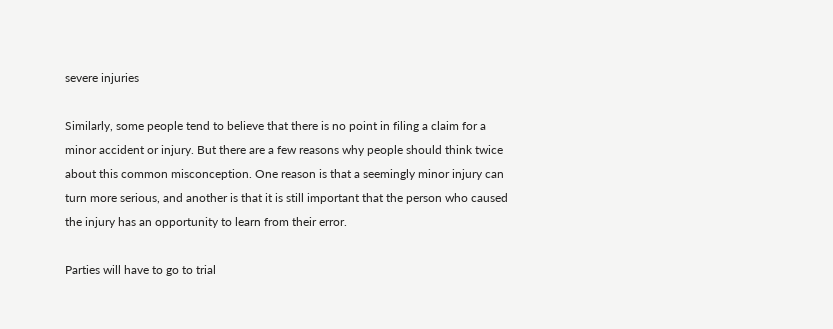severe injuries

Similarly, some people tend to believe that there is no point in filing a claim for a minor accident or injury. But there are a few reasons why people should think twice about this common misconception. One reason is that a seemingly minor injury can turn more serious, and another is that it is still important that the person who caused the injury has an opportunity to learn from their error.

Parties will have to go to trial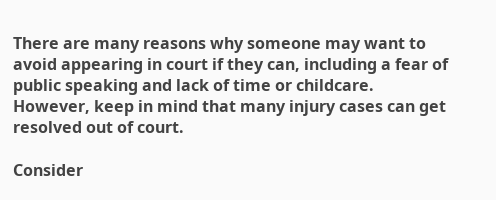There are many reasons why someone may want to avoid appearing in court if they can, including a fear of public speaking and lack of time or childcare. However, keep in mind that many injury cases can get resolved out of court.

Consider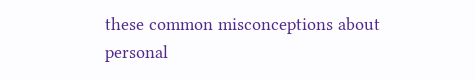these common misconceptions about personal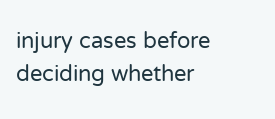injury cases before deciding whether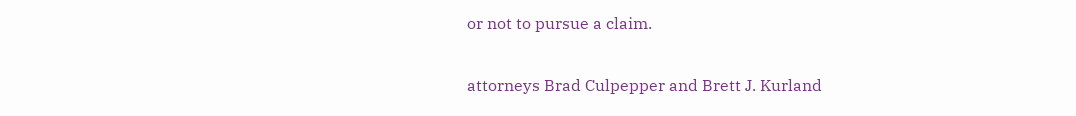or not to pursue a claim.


attorneys Brad Culpepper and Brett J. Kurland